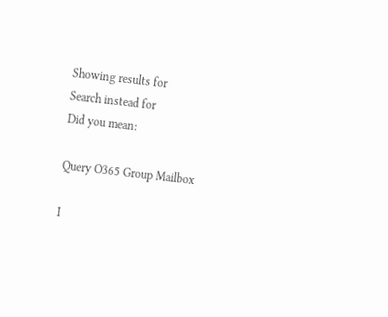Showing results for
Search instead for
Did you mean:

Query O365 Group Mailbox

I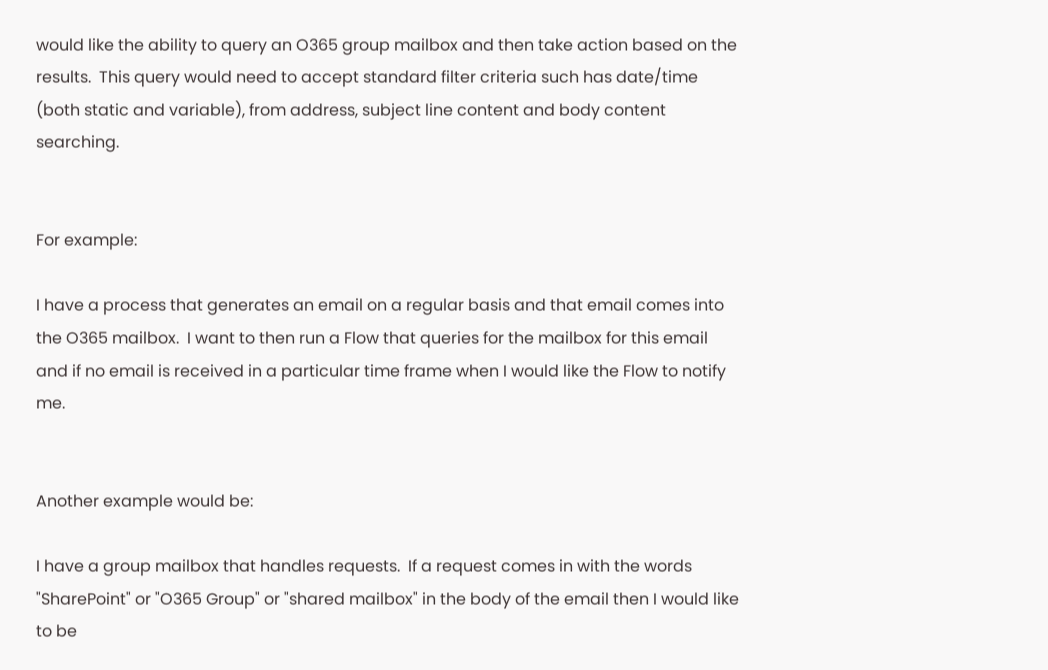would like the ability to query an O365 group mailbox and then take action based on the results.  This query would need to accept standard filter criteria such has date/time (both static and variable), from address, subject line content and body content searching.


For example:

I have a process that generates an email on a regular basis and that email comes into the O365 mailbox.  I want to then run a Flow that queries for the mailbox for this email and if no email is received in a particular time frame when I would like the Flow to notify me.


Another example would be:

I have a group mailbox that handles requests.  If a request comes in with the words "SharePoint" or "O365 Group" or "shared mailbox" in the body of the email then I would like to be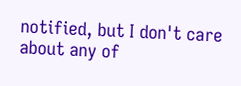notified, but I don't care about any of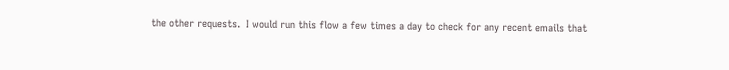the other requests.  I would run this flow a few times a day to check for any recent emails that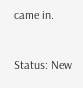came in.


Status: New